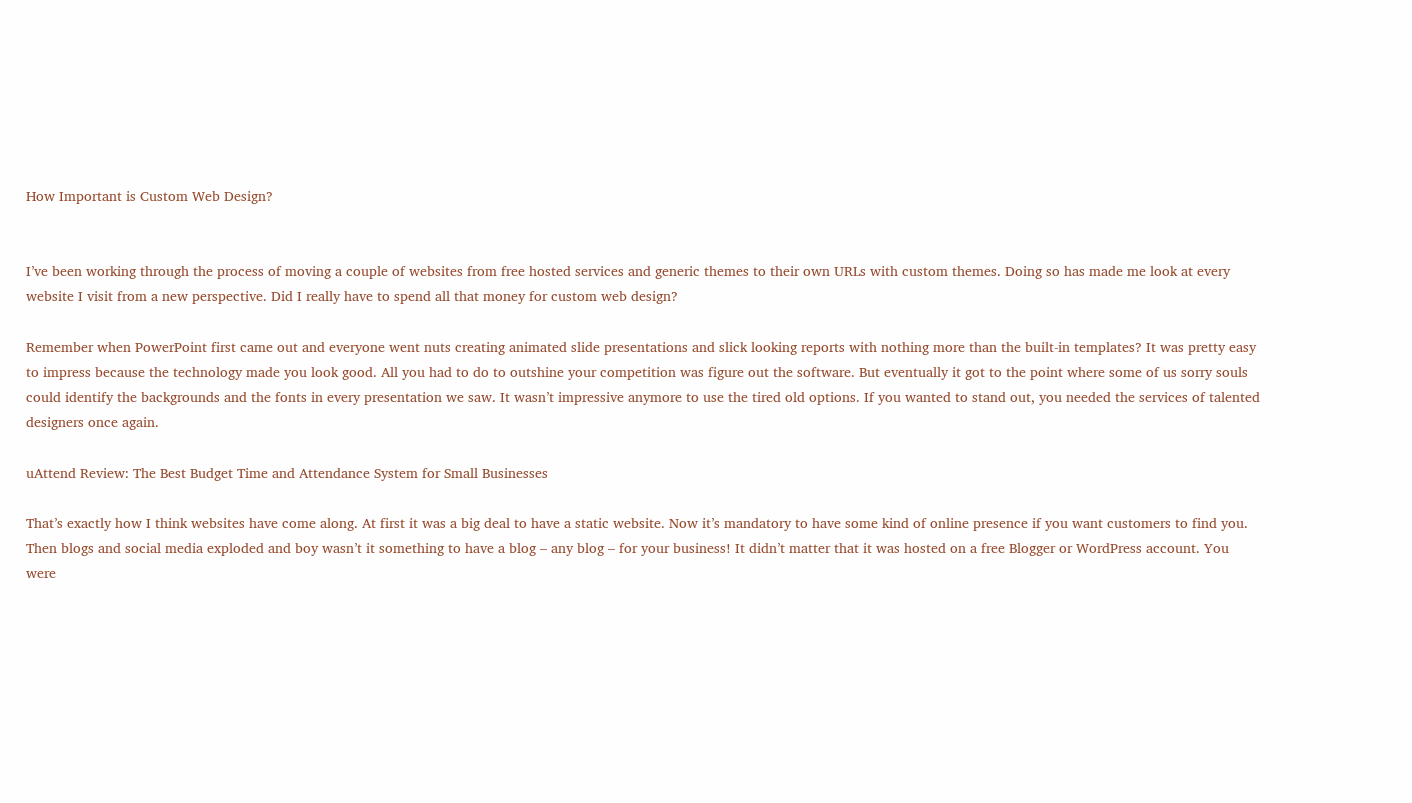How Important is Custom Web Design?


I’ve been working through the process of moving a couple of websites from free hosted services and generic themes to their own URLs with custom themes. Doing so has made me look at every website I visit from a new perspective. Did I really have to spend all that money for custom web design?

Remember when PowerPoint first came out and everyone went nuts creating animated slide presentations and slick looking reports with nothing more than the built-in templates? It was pretty easy to impress because the technology made you look good. All you had to do to outshine your competition was figure out the software. But eventually it got to the point where some of us sorry souls could identify the backgrounds and the fonts in every presentation we saw. It wasn’t impressive anymore to use the tired old options. If you wanted to stand out, you needed the services of talented designers once again.

uAttend Review: The Best Budget Time and Attendance System for Small Businesses

That’s exactly how I think websites have come along. At first it was a big deal to have a static website. Now it’s mandatory to have some kind of online presence if you want customers to find you. Then blogs and social media exploded and boy wasn’t it something to have a blog – any blog – for your business! It didn’t matter that it was hosted on a free Blogger or WordPress account. You were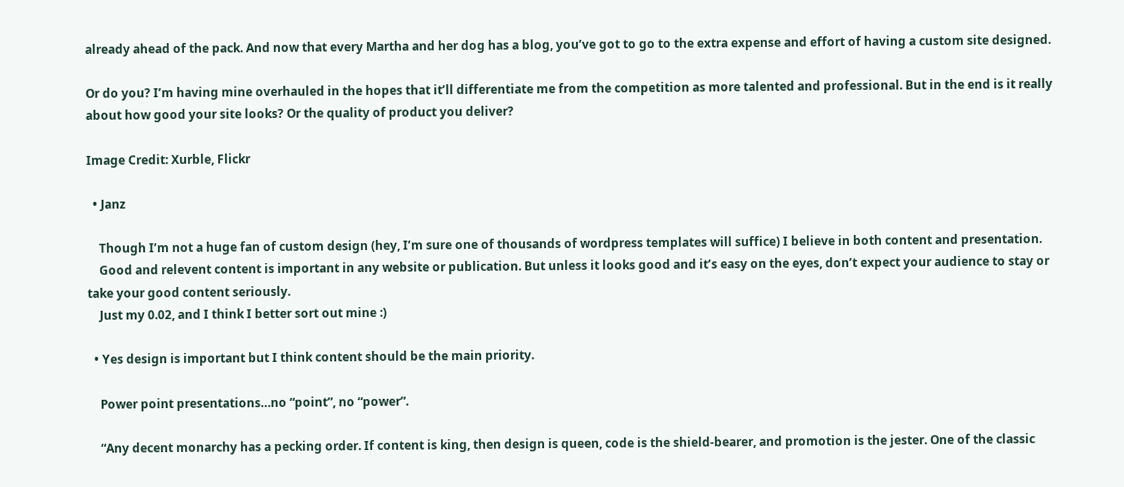already ahead of the pack. And now that every Martha and her dog has a blog, you’ve got to go to the extra expense and effort of having a custom site designed.

Or do you? I’m having mine overhauled in the hopes that it’ll differentiate me from the competition as more talented and professional. But in the end is it really about how good your site looks? Or the quality of product you deliver?

Image Credit: Xurble, Flickr

  • Janz

    Though I’m not a huge fan of custom design (hey, I’m sure one of thousands of wordpress templates will suffice) I believe in both content and presentation.
    Good and relevent content is important in any website or publication. But unless it looks good and it’s easy on the eyes, don’t expect your audience to stay or take your good content seriously.
    Just my 0.02, and I think I better sort out mine :)

  • Yes design is important but I think content should be the main priority.

    Power point presentations…no “point”, no “power”.

    “Any decent monarchy has a pecking order. If content is king, then design is queen, code is the shield-bearer, and promotion is the jester. One of the classic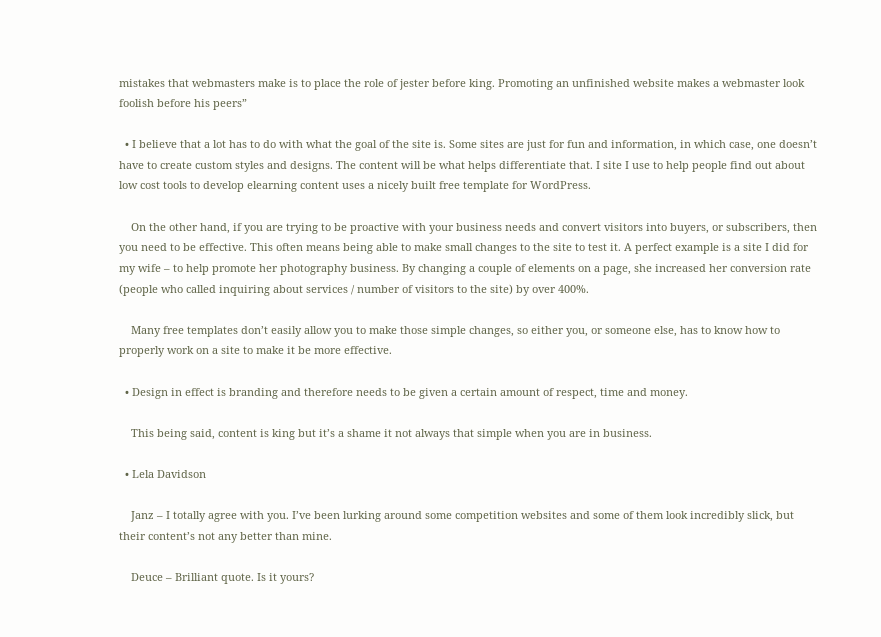mistakes that webmasters make is to place the role of jester before king. Promoting an unfinished website makes a webmaster look foolish before his peers”

  • I believe that a lot has to do with what the goal of the site is. Some sites are just for fun and information, in which case, one doesn’t have to create custom styles and designs. The content will be what helps differentiate that. I site I use to help people find out about low cost tools to develop elearning content uses a nicely built free template for WordPress.

    On the other hand, if you are trying to be proactive with your business needs and convert visitors into buyers, or subscribers, then you need to be effective. This often means being able to make small changes to the site to test it. A perfect example is a site I did for my wife – to help promote her photography business. By changing a couple of elements on a page, she increased her conversion rate (people who called inquiring about services / number of visitors to the site) by over 400%.

    Many free templates don’t easily allow you to make those simple changes, so either you, or someone else, has to know how to properly work on a site to make it be more effective.

  • Design in effect is branding and therefore needs to be given a certain amount of respect, time and money.

    This being said, content is king but it’s a shame it not always that simple when you are in business.

  • Lela Davidson

    Janz – I totally agree with you. I’ve been lurking around some competition websites and some of them look incredibly slick, but their content’s not any better than mine.

    Deuce – Brilliant quote. Is it yours?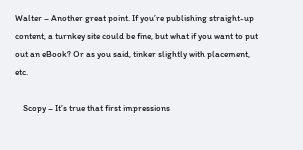Walter – Another great point. If you’re publishing straight-up content, a turnkey site could be fine, but what if you want to put out an eBook? Or as you said, tinker slightly with placement, etc.

    Scopy – It’s true that first impressions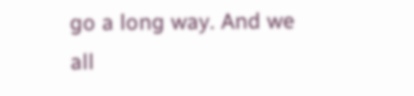go a long way. And we all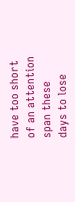have too short of an attention span these days to lose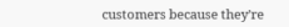customers because they’re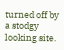turned off by a stodgy looking site.